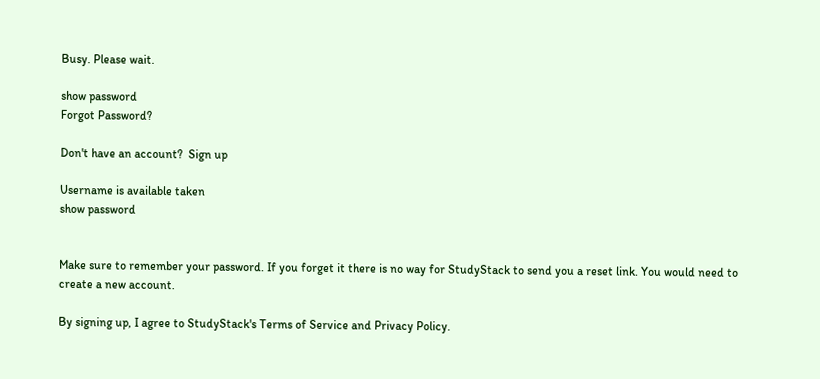Busy. Please wait.

show password
Forgot Password?

Don't have an account?  Sign up

Username is available taken
show password


Make sure to remember your password. If you forget it there is no way for StudyStack to send you a reset link. You would need to create a new account.

By signing up, I agree to StudyStack's Terms of Service and Privacy Policy.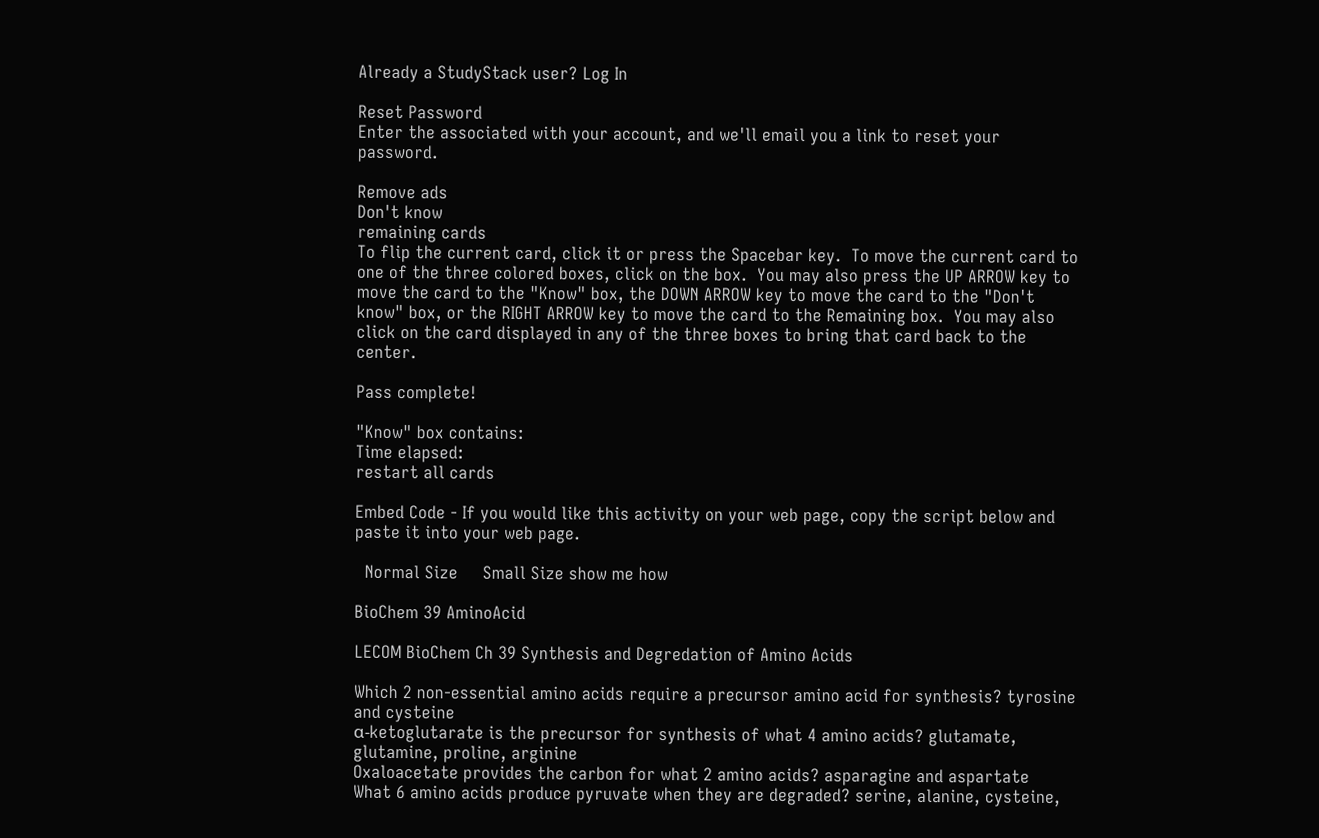Already a StudyStack user? Log In

Reset Password
Enter the associated with your account, and we'll email you a link to reset your password.

Remove ads
Don't know
remaining cards
To flip the current card, click it or press the Spacebar key.  To move the current card to one of the three colored boxes, click on the box.  You may also press the UP ARROW key to move the card to the "Know" box, the DOWN ARROW key to move the card to the "Don't know" box, or the RIGHT ARROW key to move the card to the Remaining box.  You may also click on the card displayed in any of the three boxes to bring that card back to the center.

Pass complete!

"Know" box contains:
Time elapsed:
restart all cards

Embed Code - If you would like this activity on your web page, copy the script below and paste it into your web page.

  Normal Size     Small Size show me how

BioChem 39 AminoAcid

LECOM BioChem Ch 39 Synthesis and Degredation of Amino Acids

Which 2 non-essential amino acids require a precursor amino acid for synthesis? tyrosine and cysteine
α-ketoglutarate is the precursor for synthesis of what 4 amino acids? glutamate, glutamine, proline, arginine
Oxaloacetate provides the carbon for what 2 amino acids? asparagine and aspartate
What 6 amino acids produce pyruvate when they are degraded? serine, alanine, cysteine,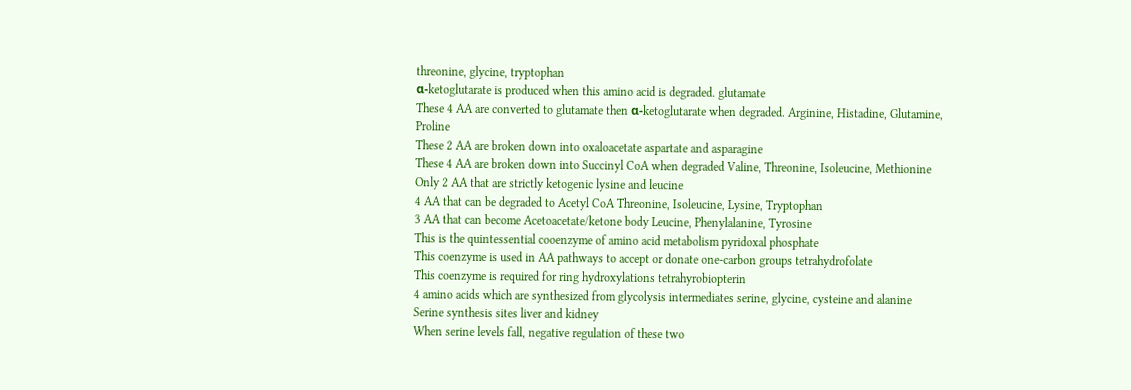threonine, glycine, tryptophan
α-ketoglutarate is produced when this amino acid is degraded. glutamate
These 4 AA are converted to glutamate then α-ketoglutarate when degraded. Arginine, Histadine, Glutamine, Proline
These 2 AA are broken down into oxaloacetate aspartate and asparagine
These 4 AA are broken down into Succinyl CoA when degraded Valine, Threonine, Isoleucine, Methionine
Only 2 AA that are strictly ketogenic lysine and leucine
4 AA that can be degraded to Acetyl CoA Threonine, Isoleucine, Lysine, Tryptophan
3 AA that can become Acetoacetate/ketone body Leucine, Phenylalanine, Tyrosine
This is the quintessential cooenzyme of amino acid metabolism pyridoxal phosphate
This coenzyme is used in AA pathways to accept or donate one-carbon groups tetrahydrofolate
This coenzyme is required for ring hydroxylations tetrahyrobiopterin
4 amino acids which are synthesized from glycolysis intermediates serine, glycine, cysteine and alanine
Serine synthesis sites liver and kidney
When serine levels fall, negative regulation of these two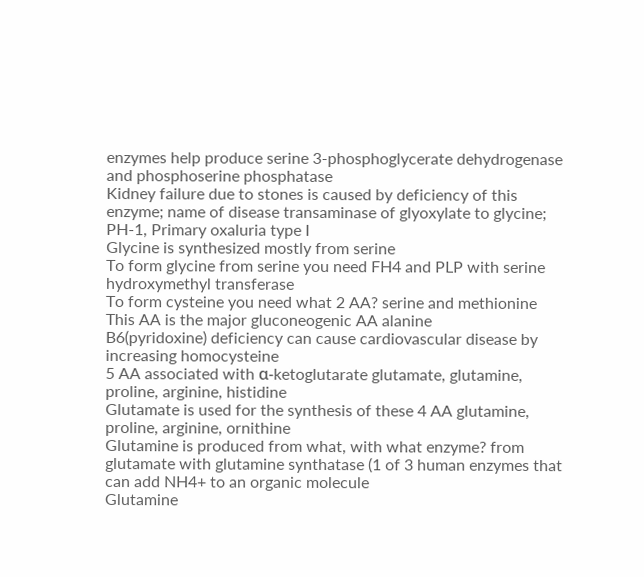enzymes help produce serine 3-phosphoglycerate dehydrogenase and phosphoserine phosphatase
Kidney failure due to stones is caused by deficiency of this enzyme; name of disease transaminase of glyoxylate to glycine; PH-1, Primary oxaluria type I
Glycine is synthesized mostly from serine
To form glycine from serine you need FH4 and PLP with serine hydroxymethyl transferase
To form cysteine you need what 2 AA? serine and methionine
This AA is the major gluconeogenic AA alanine
B6(pyridoxine) deficiency can cause cardiovascular disease by increasing homocysteine
5 AA associated with α-ketoglutarate glutamate, glutamine, proline, arginine, histidine
Glutamate is used for the synthesis of these 4 AA glutamine, proline, arginine, ornithine
Glutamine is produced from what, with what enzyme? from glutamate with glutamine synthatase (1 of 3 human enzymes that can add NH4+ to an organic molecule
Glutamine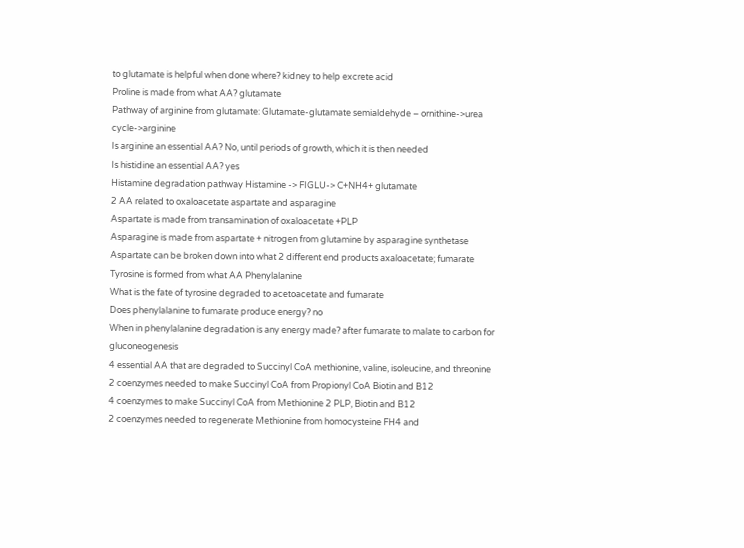to glutamate is helpful when done where? kidney to help excrete acid
Proline is made from what AA? glutamate
Pathway of arginine from glutamate: Glutamate-glutamate semialdehyde – ornithine->urea cycle->arginine
Is arginine an essential AA? No, until periods of growth, which it is then needed
Is histidine an essential AA? yes
Histamine degradation pathway Histamine -> FIGLU-> C+NH4+ glutamate
2 AA related to oxaloacetate aspartate and asparagine
Aspartate is made from transamination of oxaloacetate +PLP
Asparagine is made from aspartate + nitrogen from glutamine by asparagine synthetase
Aspartate can be broken down into what 2 different end products axaloacetate; fumarate
Tyrosine is formed from what AA Phenylalanine
What is the fate of tyrosine degraded to acetoacetate and fumarate
Does phenylalanine to fumarate produce energy? no
When in phenylalanine degradation is any energy made? after fumarate to malate to carbon for gluconeogenesis
4 essential AA that are degraded to Succinyl CoA methionine, valine, isoleucine, and threonine
2 coenzymes needed to make Succinyl CoA from Propionyl CoA Biotin and B12
4 coenzymes to make Succinyl CoA from Methionine 2 PLP, Biotin and B12
2 coenzymes needed to regenerate Methionine from homocysteine FH4 and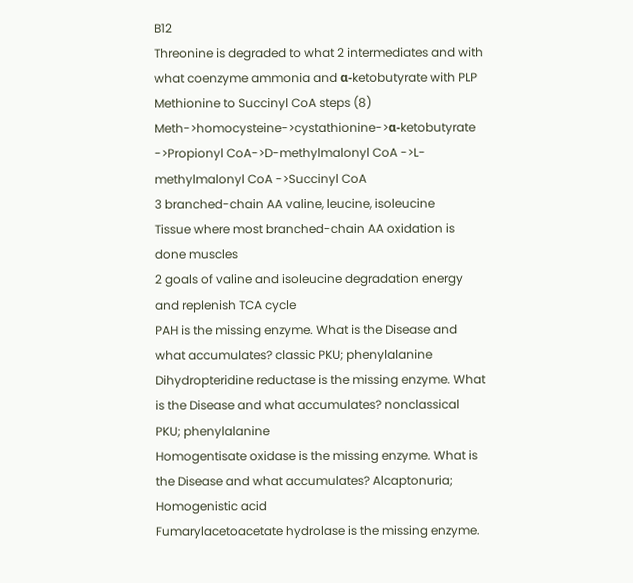B12
Threonine is degraded to what 2 intermediates and with what coenzyme ammonia and α-ketobutyrate with PLP
Methionine to Succinyl CoA steps (8) Meth->homocysteine->cystathionine->α-ketobutyrate ->Propionyl CoA->D-methylmalonyl CoA ->L-methylmalonyl CoA ->Succinyl CoA
3 branched-chain AA valine, leucine, isoleucine
Tissue where most branched-chain AA oxidation is done muscles
2 goals of valine and isoleucine degradation energy and replenish TCA cycle
PAH is the missing enzyme. What is the Disease and what accumulates? classic PKU; phenylalanine
Dihydropteridine reductase is the missing enzyme. What is the Disease and what accumulates? nonclassical PKU; phenylalanine
Homogentisate oxidase is the missing enzyme. What is the Disease and what accumulates? Alcaptonuria; Homogenistic acid
Fumarylacetoacetate hydrolase is the missing enzyme.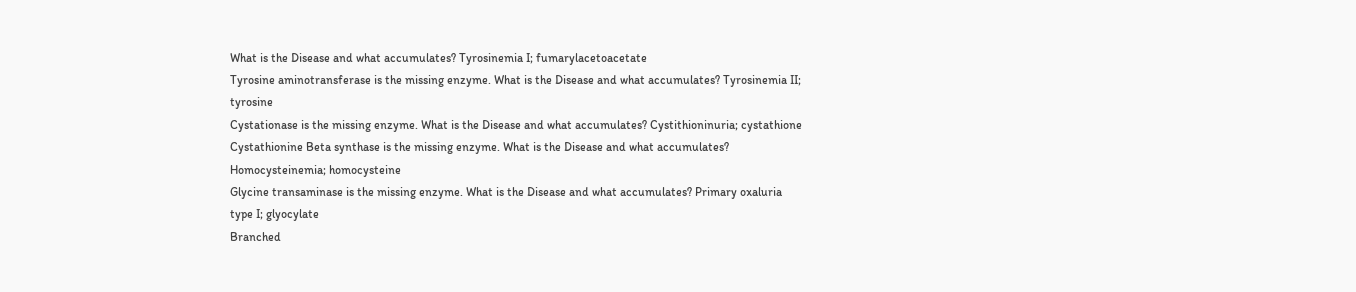What is the Disease and what accumulates? Tyrosinemia I; fumarylacetoacetate
Tyrosine aminotransferase is the missing enzyme. What is the Disease and what accumulates? Tyrosinemia II; tyrosine
Cystationase is the missing enzyme. What is the Disease and what accumulates? Cystithioninuria; cystathione
Cystathionine Beta synthase is the missing enzyme. What is the Disease and what accumulates? Homocysteinemia; homocysteine
Glycine transaminase is the missing enzyme. What is the Disease and what accumulates? Primary oxaluria type I; glyocylate
Branched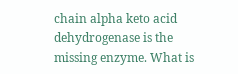chain alpha keto acid dehydrogenase is the missing enzyme. What is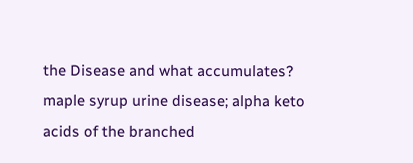the Disease and what accumulates? maple syrup urine disease; alpha keto acids of the branched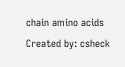chain amino acids
Created by: csheck